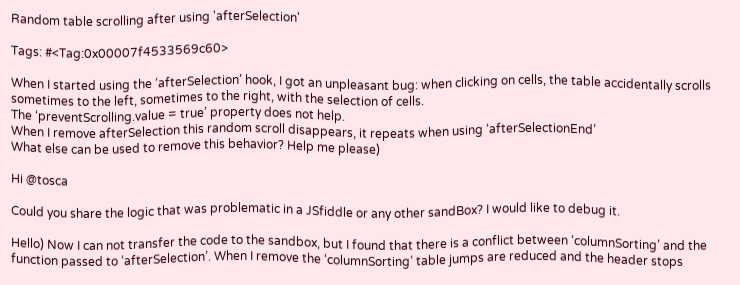Random table scrolling after using 'afterSelection'

Tags: #<Tag:0x00007f4533569c60>

When I started using the ‘afterSelection’ hook, I got an unpleasant bug: when clicking on cells, the table accidentally scrolls sometimes to the left, sometimes to the right, with the selection of cells.
The ‘preventScrolling.value = true’ property does not help.
When I remove afterSelection this random scroll disappears, it repeats when using ‘afterSelectionEnd’
What else can be used to remove this behavior? Help me please)

Hi @tosca

Could you share the logic that was problematic in a JSfiddle or any other sandBox? I would like to debug it.

Hello) Now I can not transfer the code to the sandbox, but I found that there is a conflict between ‘columnSorting’ and the function passed to ‘afterSelection’. When I remove the ‘columnSorting’ table jumps are reduced and the header stops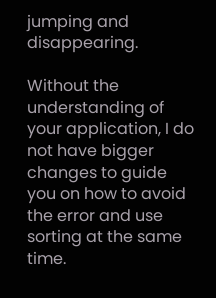jumping and disappearing.

Without the understanding of your application, I do not have bigger changes to guide you on how to avoid the error and use sorting at the same time.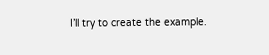I’ll try to create the example.